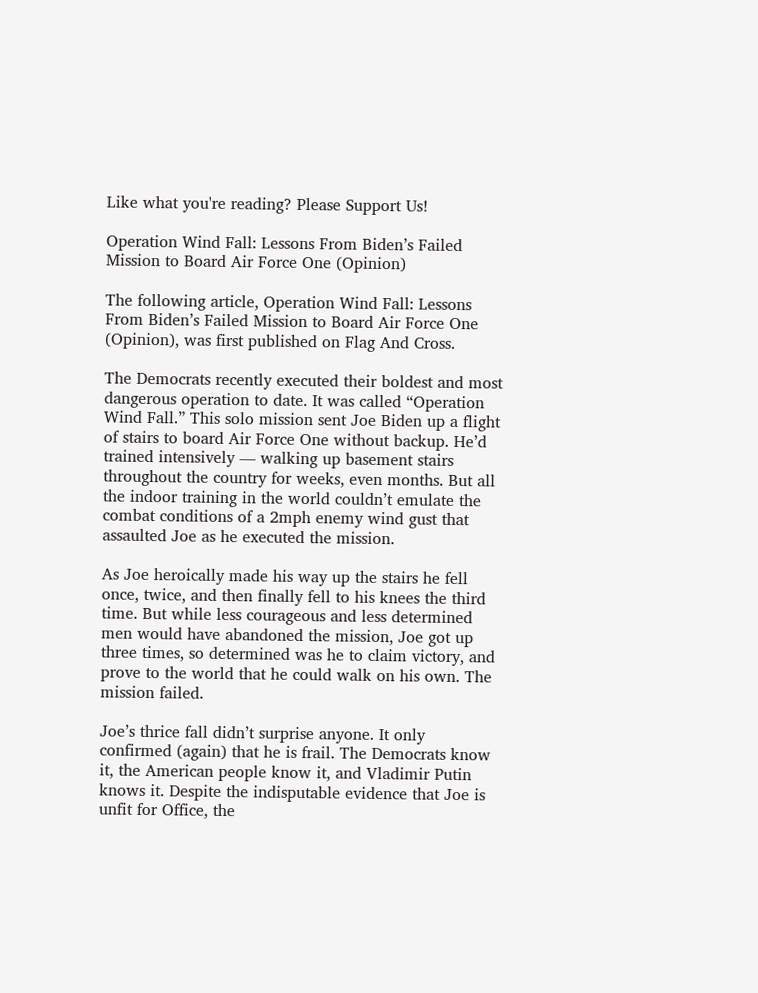Like what you're reading? Please Support Us!

Operation Wind Fall: Lessons From Biden’s Failed Mission to Board Air Force One (Opinion)

The following article, Operation Wind Fall: Lessons From Biden’s Failed Mission to Board Air Force One (Opinion), was first published on Flag And Cross.

The Democrats recently executed their boldest and most dangerous operation to date. It was called “Operation Wind Fall.” This solo mission sent Joe Biden up a flight of stairs to board Air Force One without backup. He’d trained intensively — walking up basement stairs throughout the country for weeks, even months. But all the indoor training in the world couldn’t emulate the combat conditions of a 2mph enemy wind gust that assaulted Joe as he executed the mission.

As Joe heroically made his way up the stairs he fell once, twice, and then finally fell to his knees the third time. But while less courageous and less determined men would have abandoned the mission, Joe got up three times, so determined was he to claim victory, and prove to the world that he could walk on his own. The mission failed.

Joe’s thrice fall didn’t surprise anyone. It only confirmed (again) that he is frail. The Democrats know it, the American people know it, and Vladimir Putin knows it. Despite the indisputable evidence that Joe is unfit for Office, the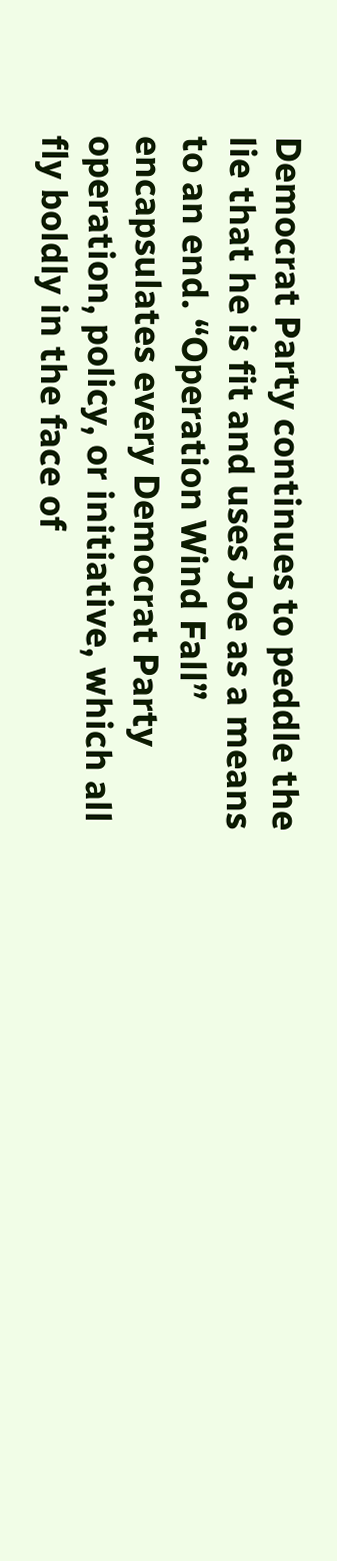Democrat Party continues to peddle the lie that he is fit and uses Joe as a means to an end. “Operation Wind Fall” encapsulates every Democrat Party operation, policy, or initiative, which all fly boldly in the face of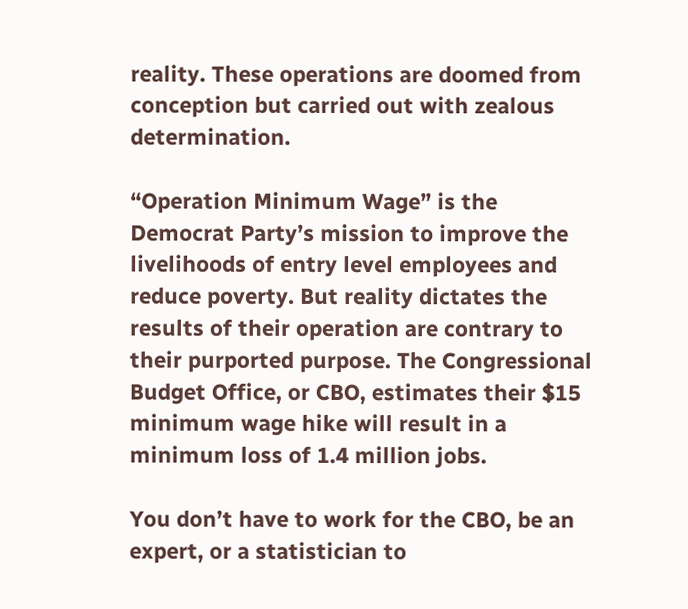reality. These operations are doomed from conception but carried out with zealous determination.

“Operation Minimum Wage” is the Democrat Party’s mission to improve the livelihoods of entry level employees and reduce poverty. But reality dictates the results of their operation are contrary to their purported purpose. The Congressional Budget Office, or CBO, estimates their $15 minimum wage hike will result in a minimum loss of 1.4 million jobs.

You don’t have to work for the CBO, be an expert, or a statistician to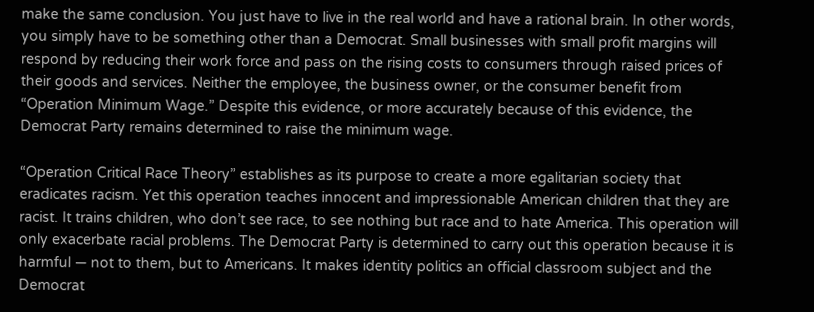make the same conclusion. You just have to live in the real world and have a rational brain. In other words, you simply have to be something other than a Democrat. Small businesses with small profit margins will respond by reducing their work force and pass on the rising costs to consumers through raised prices of their goods and services. Neither the employee, the business owner, or the consumer benefit from “Operation Minimum Wage.” Despite this evidence, or more accurately because of this evidence, the Democrat Party remains determined to raise the minimum wage.

“Operation Critical Race Theory” establishes as its purpose to create a more egalitarian society that eradicates racism. Yet this operation teaches innocent and impressionable American children that they are racist. It trains children, who don’t see race, to see nothing but race and to hate America. This operation will only exacerbate racial problems. The Democrat Party is determined to carry out this operation because it is harmful — not to them, but to Americans. It makes identity politics an official classroom subject and the Democrat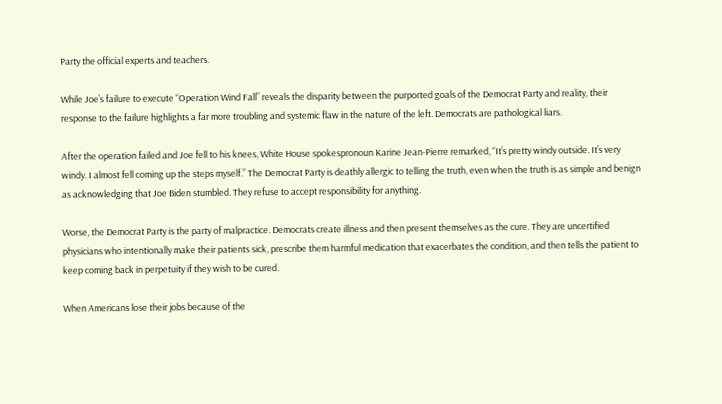Party the official experts and teachers.

While Joe’s failure to execute “Operation Wind Fall” reveals the disparity between the purported goals of the Democrat Party and reality, their response to the failure highlights a far more troubling and systemic flaw in the nature of the left. Democrats are pathological liars.

After the operation failed and Joe fell to his knees, White House spokespronoun Karine Jean-Pierre remarked, “It’s pretty windy outside. It’s very windy. I almost fell coming up the steps myself.” The Democrat Party is deathly allergic to telling the truth, even when the truth is as simple and benign as acknowledging that Joe Biden stumbled. They refuse to accept responsibility for anything.

Worse, the Democrat Party is the party of malpractice. Democrats create illness and then present themselves as the cure. They are uncertified physicians who intentionally make their patients sick, prescribe them harmful medication that exacerbates the condition, and then tells the patient to keep coming back in perpetuity if they wish to be cured.

When Americans lose their jobs because of the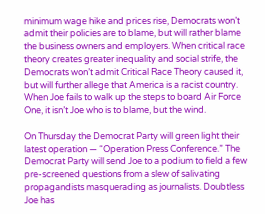minimum wage hike and prices rise, Democrats won’t admit their policies are to blame, but will rather blame the business owners and employers. When critical race theory creates greater inequality and social strife, the Democrats won’t admit Critical Race Theory caused it, but will further allege that America is a racist country. When Joe fails to walk up the steps to board Air Force One, it isn’t Joe who is to blame, but the wind.

On Thursday the Democrat Party will green light their latest operation — “Operation Press Conference.” The Democrat Party will send Joe to a podium to field a few pre-screened questions from a slew of salivating propagandists masquerading as journalists. Doubtless Joe has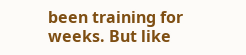been training for weeks. But like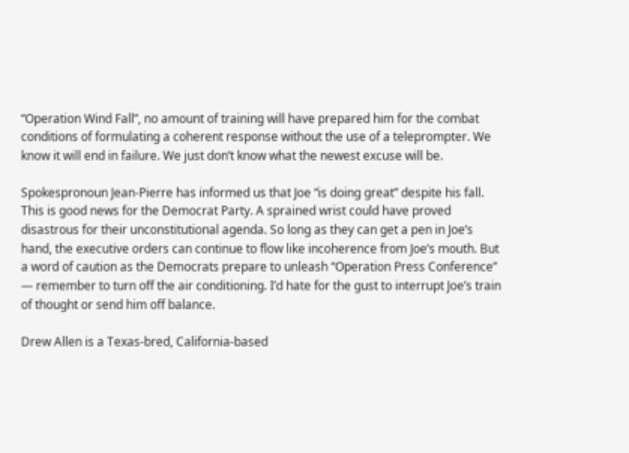“Operation Wind Fall”, no amount of training will have prepared him for the combat conditions of formulating a coherent response without the use of a teleprompter. We know it will end in failure. We just don’t know what the newest excuse will be.

Spokespronoun Jean-Pierre has informed us that Joe “is doing great” despite his fall. This is good news for the Democrat Party. A sprained wrist could have proved disastrous for their unconstitutional agenda. So long as they can get a pen in Joe’s hand, the executive orders can continue to flow like incoherence from Joe’s mouth. But a word of caution as the Democrats prepare to unleash “Operation Press Conference” — remember to turn off the air conditioning. I’d hate for the gust to interrupt Joe’s train of thought or send him off balance.

Drew Allen is a Texas-bred, California-based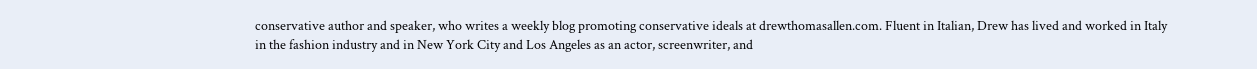conservative author and speaker, who writes a weekly blog promoting conservative ideals at drewthomasallen.com. Fluent in Italian, Drew has lived and worked in Italy in the fashion industry and in New York City and Los Angeles as an actor, screenwriter, and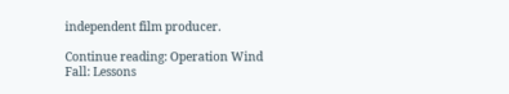independent film producer.

Continue reading: Operation Wind Fall: Lessons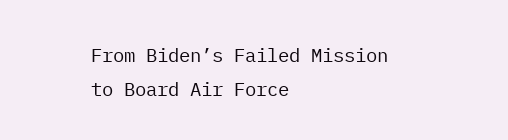From Biden’s Failed Mission to Board Air Force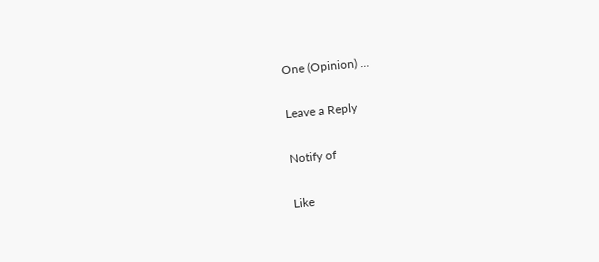One (Opinion) ...

Leave a Reply

Notify of

Like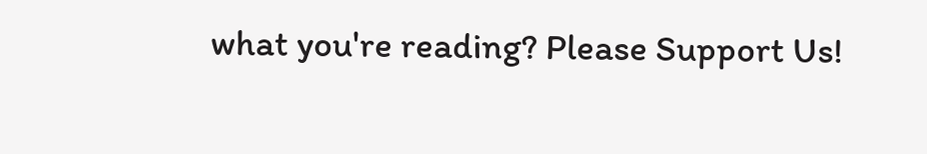what you're reading? Please Support Us!